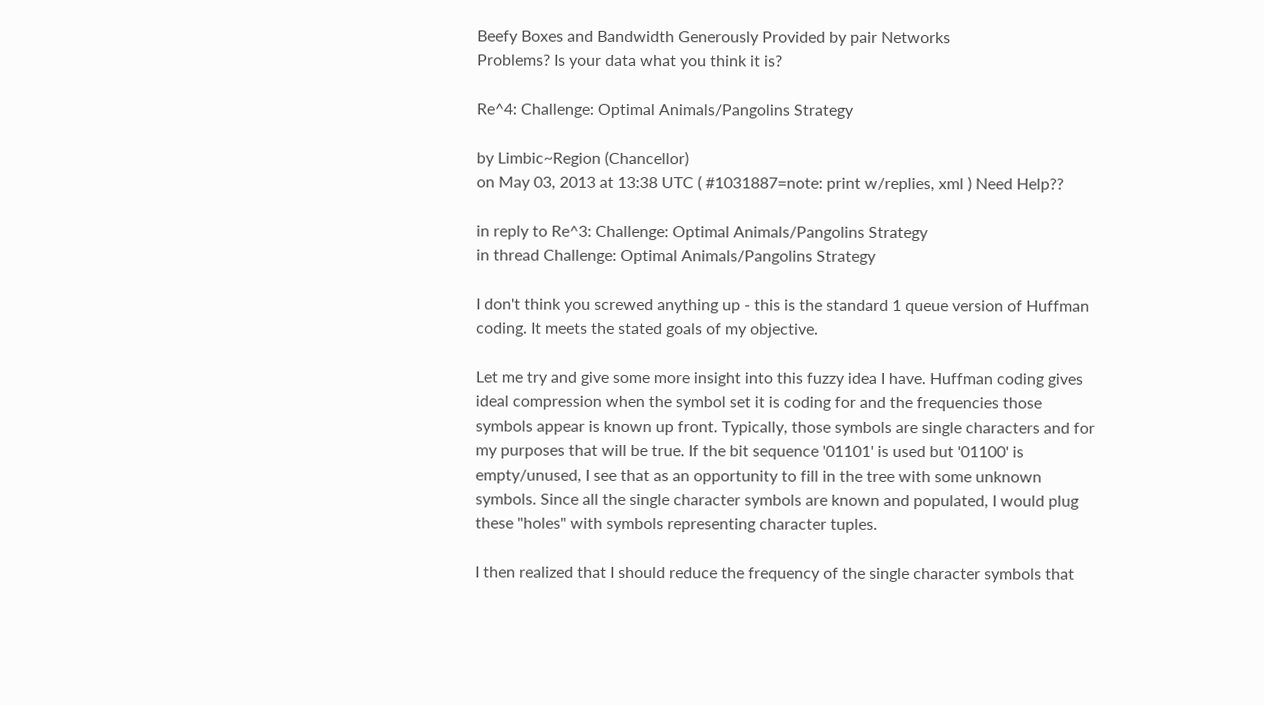Beefy Boxes and Bandwidth Generously Provided by pair Networks
Problems? Is your data what you think it is?

Re^4: Challenge: Optimal Animals/Pangolins Strategy

by Limbic~Region (Chancellor)
on May 03, 2013 at 13:38 UTC ( #1031887=note: print w/replies, xml ) Need Help??

in reply to Re^3: Challenge: Optimal Animals/Pangolins Strategy
in thread Challenge: Optimal Animals/Pangolins Strategy

I don't think you screwed anything up - this is the standard 1 queue version of Huffman coding. It meets the stated goals of my objective.

Let me try and give some more insight into this fuzzy idea I have. Huffman coding gives ideal compression when the symbol set it is coding for and the frequencies those symbols appear is known up front. Typically, those symbols are single characters and for my purposes that will be true. If the bit sequence '01101' is used but '01100' is empty/unused, I see that as an opportunity to fill in the tree with some unknown symbols. Since all the single character symbols are known and populated, I would plug these "holes" with symbols representing character tuples.

I then realized that I should reduce the frequency of the single character symbols that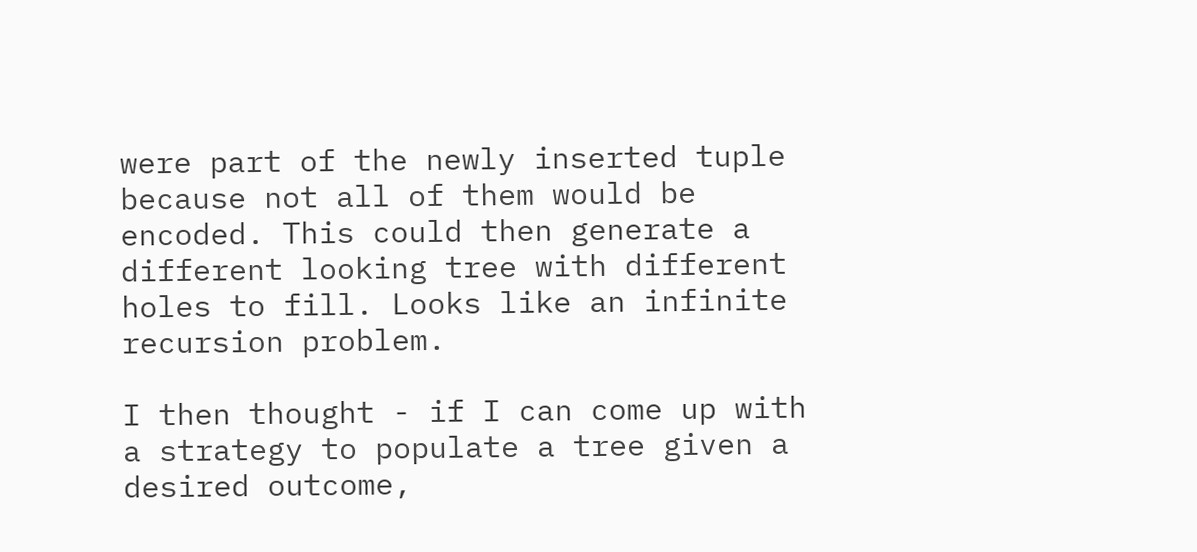were part of the newly inserted tuple because not all of them would be encoded. This could then generate a different looking tree with different holes to fill. Looks like an infinite recursion problem.

I then thought - if I can come up with a strategy to populate a tree given a desired outcome,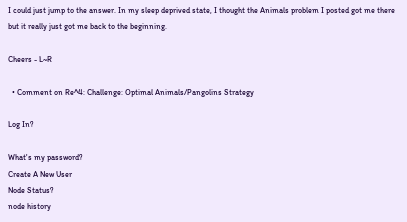I could just jump to the answer. In my sleep deprived state, I thought the Animals problem I posted got me there but it really just got me back to the beginning.

Cheers - L~R

  • Comment on Re^4: Challenge: Optimal Animals/Pangolins Strategy

Log In?

What's my password?
Create A New User
Node Status?
node history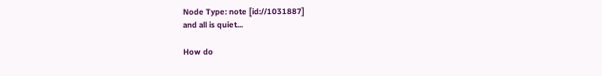Node Type: note [id://1031887]
and all is quiet...

How do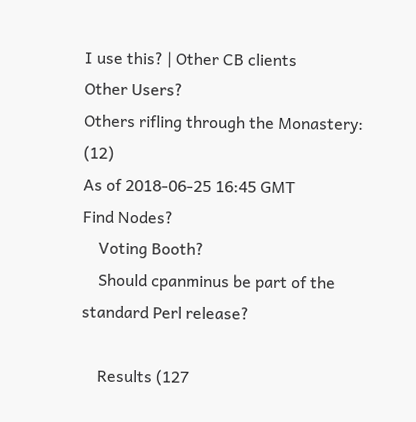I use this? | Other CB clients
Other Users?
Others rifling through the Monastery: (12)
As of 2018-06-25 16:45 GMT
Find Nodes?
    Voting Booth?
    Should cpanminus be part of the standard Perl release?

    Results (127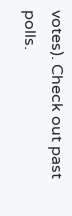votes). Check out past polls.